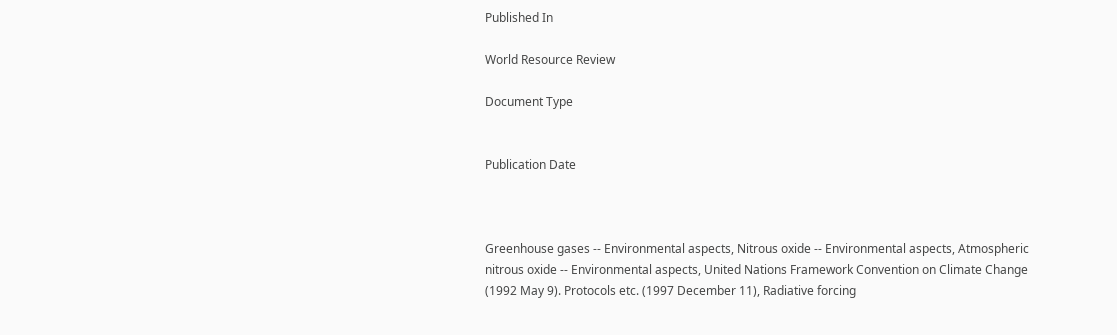Published In

World Resource Review

Document Type


Publication Date



Greenhouse gases -- Environmental aspects, Nitrous oxide -- Environmental aspects, Atmospheric nitrous oxide -- Environmental aspects, United Nations Framework Convention on Climate Change (1992 May 9). Protocols etc. (1997 December 11), Radiative forcing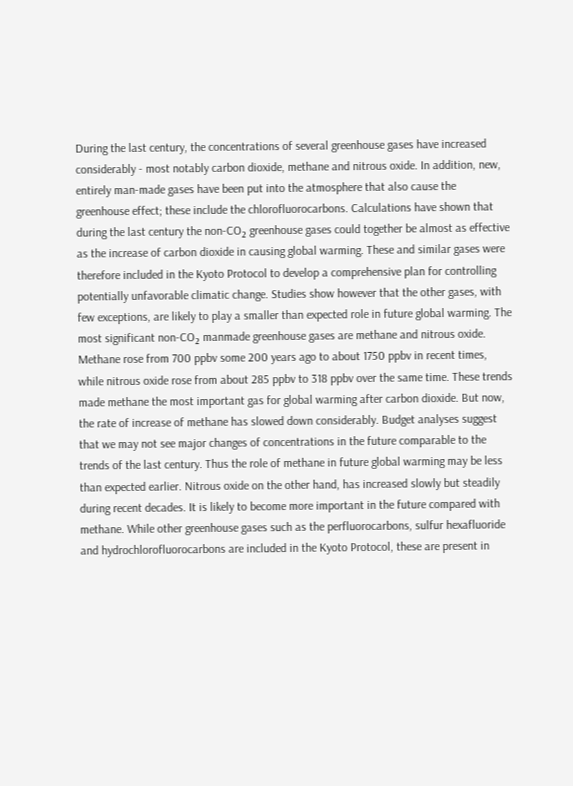During the last century, the concentrations of several greenhouse gases have increased considerably - most notably carbon dioxide, methane and nitrous oxide. In addition, new, entirely man-made gases have been put into the atmosphere that also cause the greenhouse effect; these include the chlorofluorocarbons. Calculations have shown that during the last century the non-CO₂ greenhouse gases could together be almost as effective as the increase of carbon dioxide in causing global warming. These and similar gases were therefore included in the Kyoto Protocol to develop a comprehensive plan for controlling potentially unfavorable climatic change. Studies show however that the other gases, with few exceptions, are likely to play a smaller than expected role in future global warming. The most significant non-CO₂ manmade greenhouse gases are methane and nitrous oxide. Methane rose from 700 ppbv some 200 years ago to about 1750 ppbv in recent times, while nitrous oxide rose from about 285 ppbv to 318 ppbv over the same time. These trends made methane the most important gas for global warming after carbon dioxide. But now, the rate of increase of methane has slowed down considerably. Budget analyses suggest that we may not see major changes of concentrations in the future comparable to the trends of the last century. Thus the role of methane in future global warming may be less than expected earlier. Nitrous oxide on the other hand, has increased slowly but steadily during recent decades. It is likely to become more important in the future compared with methane. While other greenhouse gases such as the perfluorocarbons, sulfur hexafluoride and hydrochlorofluorocarbons are included in the Kyoto Protocol, these are present in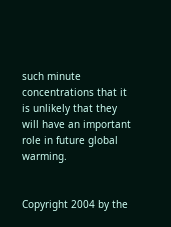such minute concentrations that it is unlikely that they will have an important role in future global warming.


Copyright 2004 by the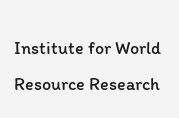Institute for World Resource Research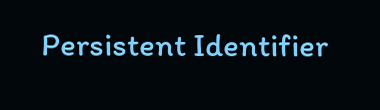Persistent Identifier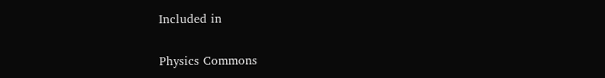Included in

Physics Commons